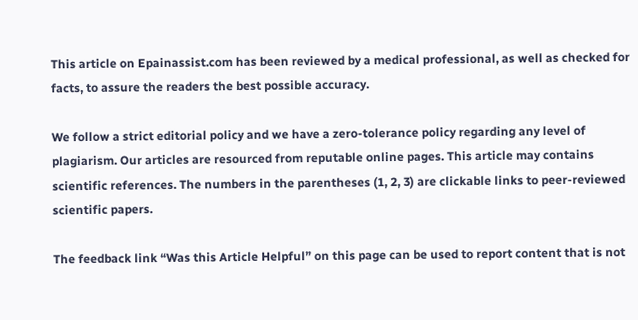This article on Epainassist.com has been reviewed by a medical professional, as well as checked for facts, to assure the readers the best possible accuracy.

We follow a strict editorial policy and we have a zero-tolerance policy regarding any level of plagiarism. Our articles are resourced from reputable online pages. This article may contains scientific references. The numbers in the parentheses (1, 2, 3) are clickable links to peer-reviewed scientific papers.

The feedback link “Was this Article Helpful” on this page can be used to report content that is not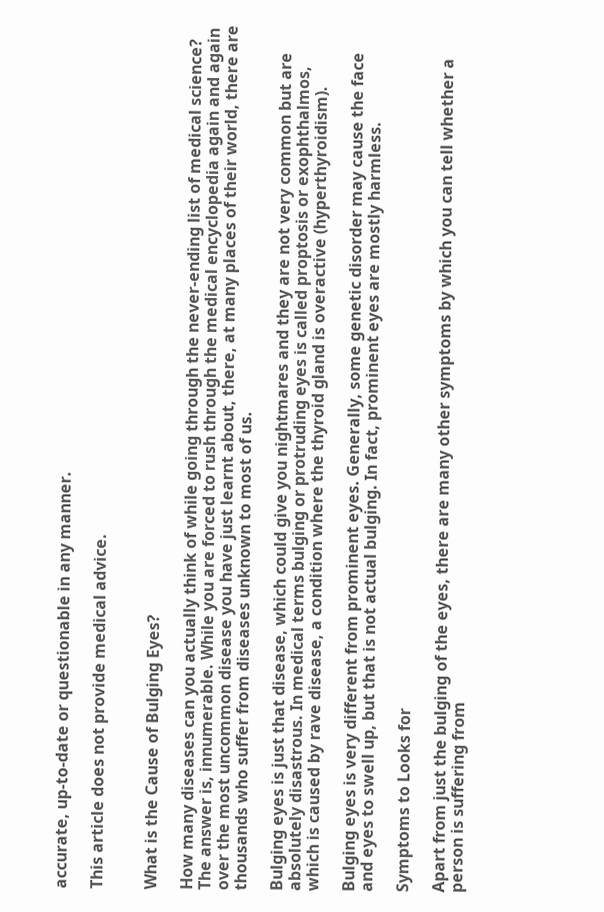accurate, up-to-date or questionable in any manner.

This article does not provide medical advice.


What is the Cause of Bulging Eyes?

How many diseases can you actually think of while going through the never-ending list of medical science? The answer is, innumerable. While you are forced to rush through the medical encyclopedia again and again over the most uncommon disease you have just learnt about, there, at many places of their world, there are thousands who suffer from diseases unknown to most of us.

Bulging eyes is just that disease, which could give you nightmares and they are not very common but are absolutely disastrous. In medical terms bulging or protruding eyes is called proptosis or exophthalmos, which is caused by rave disease, a condition where the thyroid gland is overactive (hyperthyroidism).

Bulging eyes is very different from prominent eyes. Generally, some genetic disorder may cause the face and eyes to swell up, but that is not actual bulging. In fact, prominent eyes are mostly harmless.

Symptoms to Looks for

Apart from just the bulging of the eyes, there are many other symptoms by which you can tell whether a person is suffering from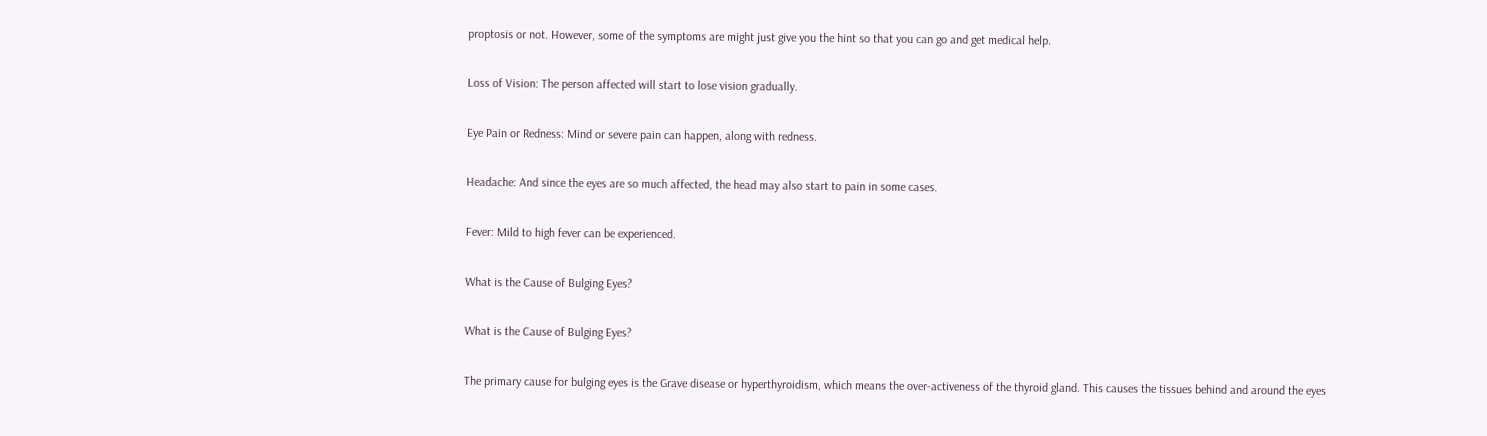proptosis or not. However, some of the symptoms are might just give you the hint so that you can go and get medical help.

Loss of Vision: The person affected will start to lose vision gradually.

Eye Pain or Redness: Mind or severe pain can happen, along with redness.

Headache: And since the eyes are so much affected, the head may also start to pain in some cases.

Fever: Mild to high fever can be experienced.

What is the Cause of Bulging Eyes?

What is the Cause of Bulging Eyes?

The primary cause for bulging eyes is the Grave disease or hyperthyroidism, which means the over-activeness of the thyroid gland. This causes the tissues behind and around the eyes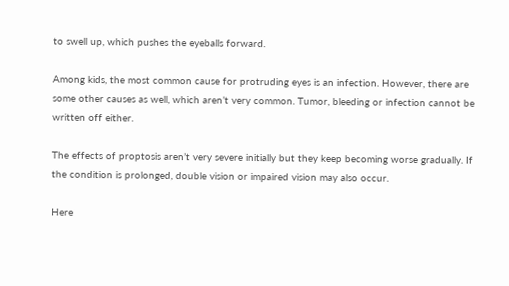to swell up, which pushes the eyeballs forward.

Among kids, the most common cause for protruding eyes is an infection. However, there are some other causes as well, which aren’t very common. Tumor, bleeding or infection cannot be written off either.

The effects of proptosis aren’t very severe initially but they keep becoming worse gradually. If the condition is prolonged, double vision or impaired vision may also occur.

Here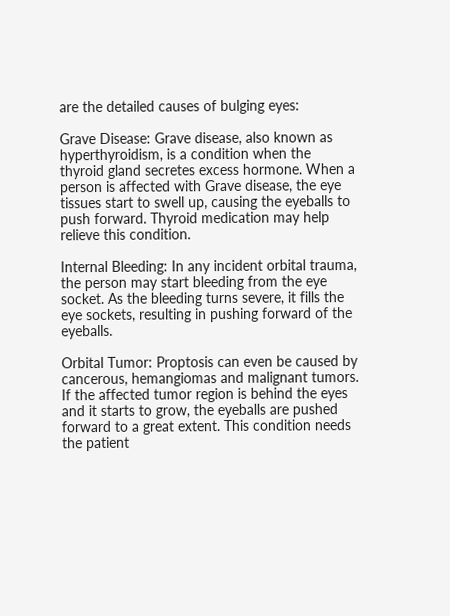are the detailed causes of bulging eyes:

Grave Disease: Grave disease, also known as hyperthyroidism, is a condition when the thyroid gland secretes excess hormone. When a person is affected with Grave disease, the eye tissues start to swell up, causing the eyeballs to push forward. Thyroid medication may help relieve this condition.

Internal Bleeding: In any incident orbital trauma, the person may start bleeding from the eye socket. As the bleeding turns severe, it fills the eye sockets, resulting in pushing forward of the eyeballs.

Orbital Tumor: Proptosis can even be caused by cancerous, hemangiomas and malignant tumors. If the affected tumor region is behind the eyes and it starts to grow, the eyeballs are pushed forward to a great extent. This condition needs the patient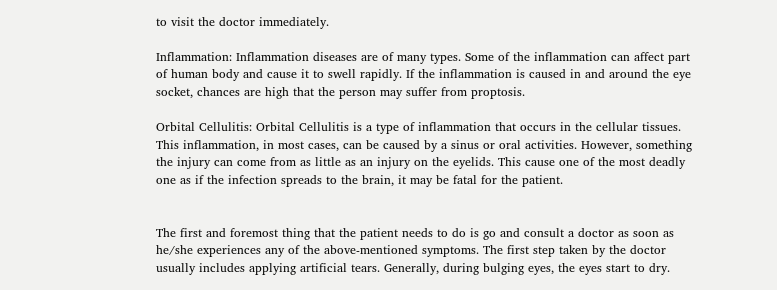to visit the doctor immediately.

Inflammation: Inflammation diseases are of many types. Some of the inflammation can affect part of human body and cause it to swell rapidly. If the inflammation is caused in and around the eye socket, chances are high that the person may suffer from proptosis.

Orbital Cellulitis: Orbital Cellulitis is a type of inflammation that occurs in the cellular tissues. This inflammation, in most cases, can be caused by a sinus or oral activities. However, something the injury can come from as little as an injury on the eyelids. This cause one of the most deadly one as if the infection spreads to the brain, it may be fatal for the patient.


The first and foremost thing that the patient needs to do is go and consult a doctor as soon as he/she experiences any of the above-mentioned symptoms. The first step taken by the doctor usually includes applying artificial tears. Generally, during bulging eyes, the eyes start to dry.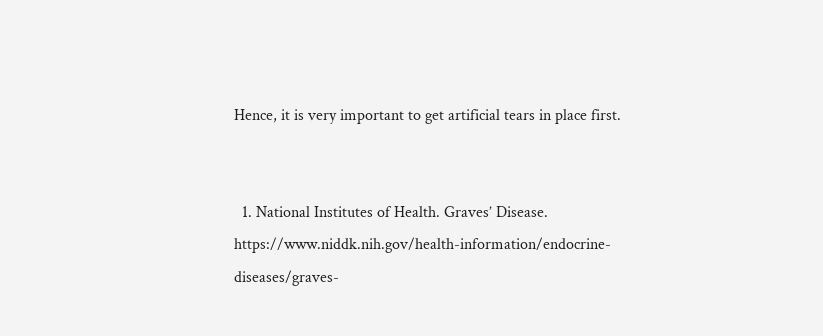Hence, it is very important to get artificial tears in place first.


  1. National Institutes of Health. Graves’ Disease. https://www.niddk.nih.gov/health-information/endocrine-diseases/graves-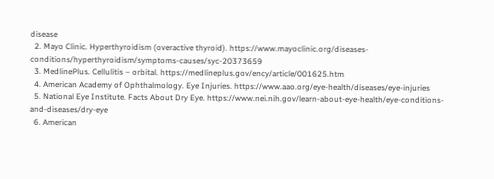disease
  2. Mayo Clinic. Hyperthyroidism (overactive thyroid). https://www.mayoclinic.org/diseases-conditions/hyperthyroidism/symptoms-causes/syc-20373659
  3. MedlinePlus. Cellulitis – orbital. https://medlineplus.gov/ency/article/001625.htm
  4. American Academy of Ophthalmology. Eye Injuries. https://www.aao.org/eye-health/diseases/eye-injuries
  5. National Eye Institute. Facts About Dry Eye. https://www.nei.nih.gov/learn-about-eye-health/eye-conditions-and-diseases/dry-eye
  6. American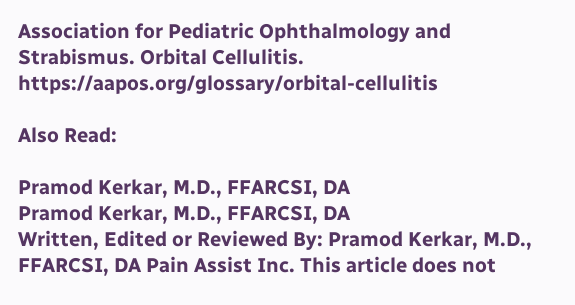Association for Pediatric Ophthalmology and Strabismus. Orbital Cellulitis. https://aapos.org/glossary/orbital-cellulitis

Also Read:

Pramod Kerkar, M.D., FFARCSI, DA
Pramod Kerkar, M.D., FFARCSI, DA
Written, Edited or Reviewed By: Pramod Kerkar, M.D., FFARCSI, DA Pain Assist Inc. This article does not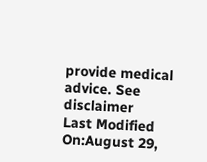provide medical advice. See disclaimer
Last Modified On:August 29,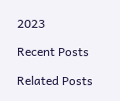2023

Recent Posts

Related Posts